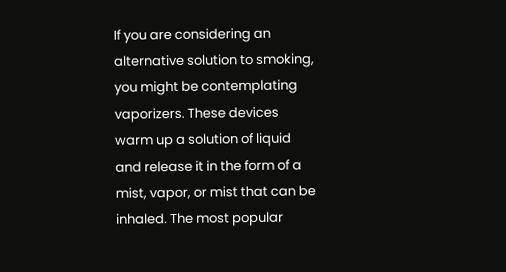If you are considering an alternative solution to smoking, you might be contemplating vaporizers. These devices warm up a solution of liquid and release it in the form of a mist, vapor, or mist that can be inhaled. The most popular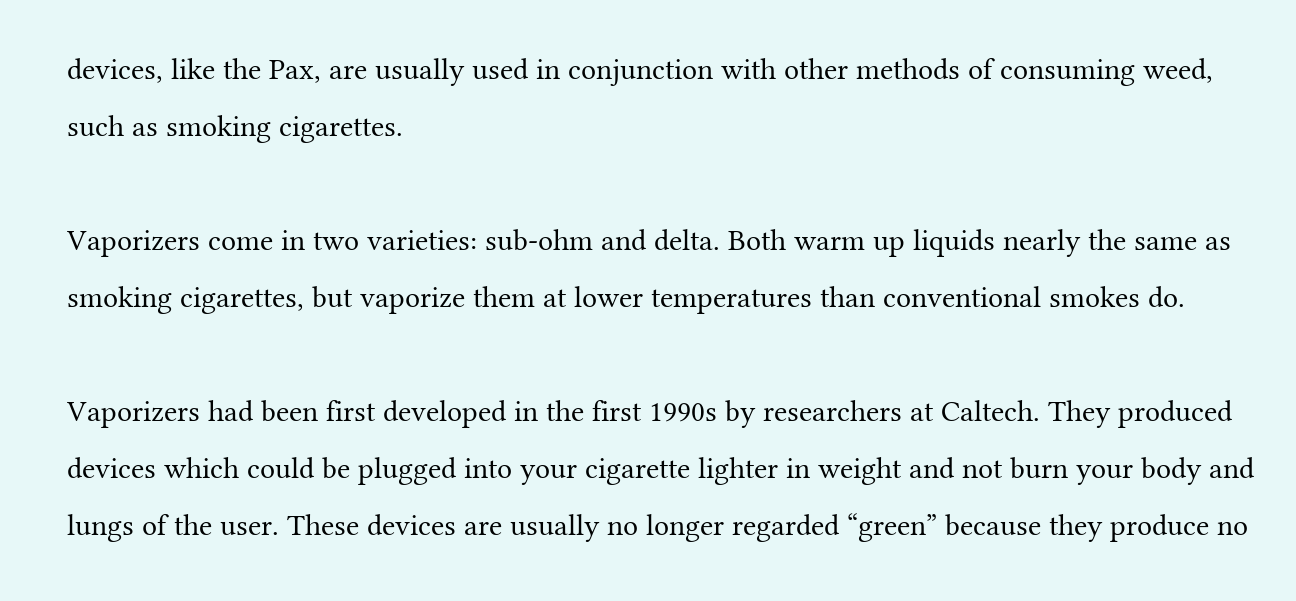devices, like the Pax, are usually used in conjunction with other methods of consuming weed, such as smoking cigarettes.

Vaporizers come in two varieties: sub-ohm and delta. Both warm up liquids nearly the same as smoking cigarettes, but vaporize them at lower temperatures than conventional smokes do.

Vaporizers had been first developed in the first 1990s by researchers at Caltech. They produced devices which could be plugged into your cigarette lighter in weight and not burn your body and lungs of the user. These devices are usually no longer regarded “green” because they produce no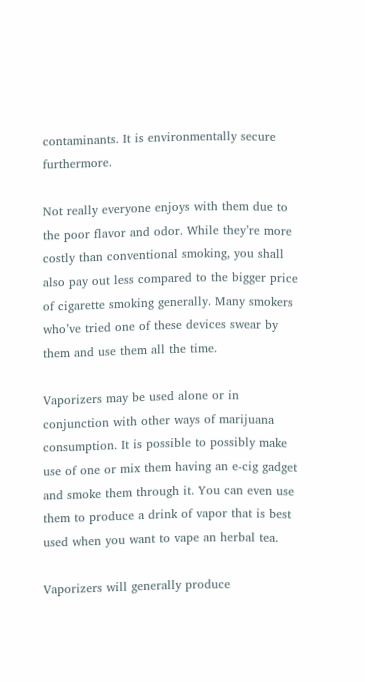contaminants. It is environmentally secure furthermore.

Not really everyone enjoys with them due to the poor flavor and odor. While they’re more costly than conventional smoking, you shall also pay out less compared to the bigger price of cigarette smoking generally. Many smokers who’ve tried one of these devices swear by them and use them all the time.

Vaporizers may be used alone or in conjunction with other ways of marijuana consumption. It is possible to possibly make use of one or mix them having an e-cig gadget and smoke them through it. You can even use them to produce a drink of vapor that is best used when you want to vape an herbal tea.

Vaporizers will generally produce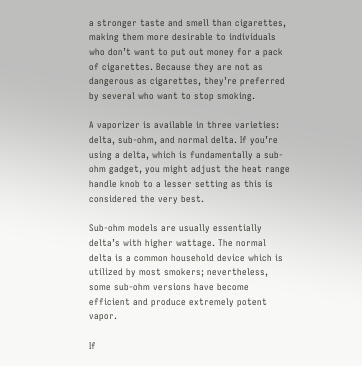a stronger taste and smell than cigarettes, making them more desirable to individuals who don’t want to put out money for a pack of cigarettes. Because they are not as dangerous as cigarettes, they’re preferred by several who want to stop smoking.

A vaporizer is available in three varieties: delta, sub-ohm, and normal delta. If you’re using a delta, which is fundamentally a sub-ohm gadget, you might adjust the heat range handle knob to a lesser setting as this is considered the very best.

Sub-ohm models are usually essentially delta’s with higher wattage. The normal delta is a common household device which is utilized by most smokers; nevertheless, some sub-ohm versions have become efficient and produce extremely potent vapor.

If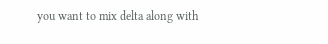you want to mix delta along with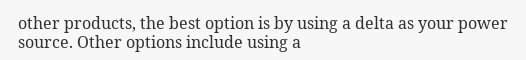other products, the best option is by using a delta as your power source. Other options include using a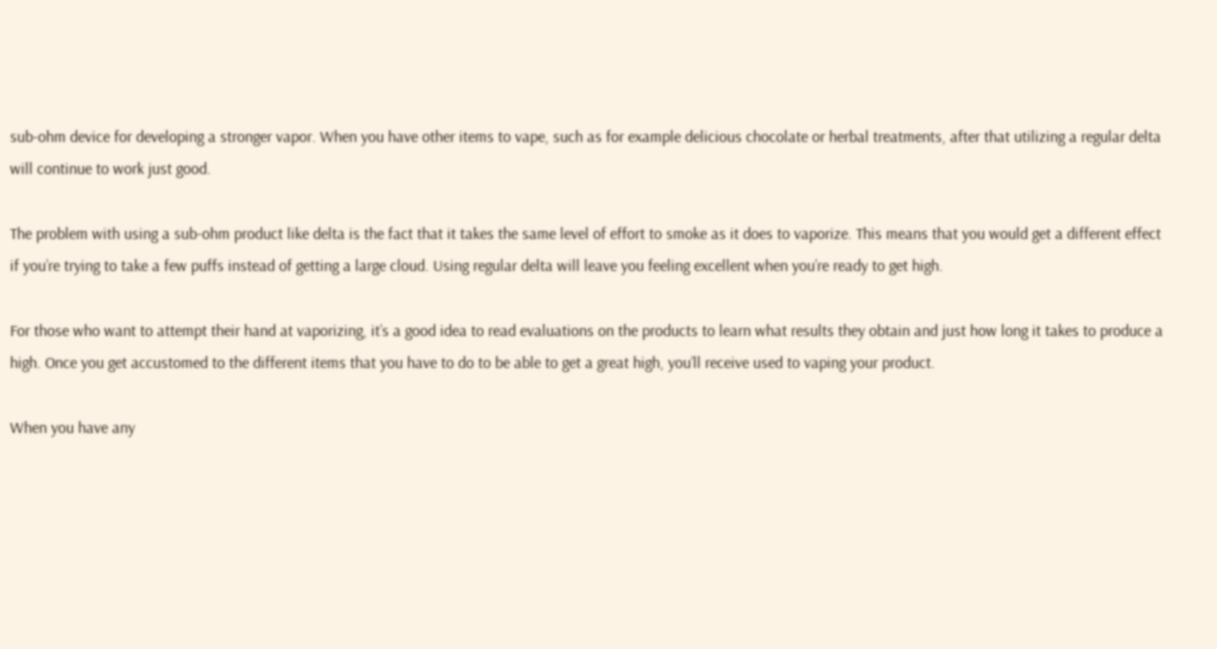sub-ohm device for developing a stronger vapor. When you have other items to vape, such as for example delicious chocolate or herbal treatments, after that utilizing a regular delta will continue to work just good.

The problem with using a sub-ohm product like delta is the fact that it takes the same level of effort to smoke as it does to vaporize. This means that you would get a different effect if you’re trying to take a few puffs instead of getting a large cloud. Using regular delta will leave you feeling excellent when you’re ready to get high.

For those who want to attempt their hand at vaporizing, it’s a good idea to read evaluations on the products to learn what results they obtain and just how long it takes to produce a high. Once you get accustomed to the different items that you have to do to be able to get a great high, you’ll receive used to vaping your product.

When you have any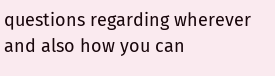questions regarding wherever and also how you can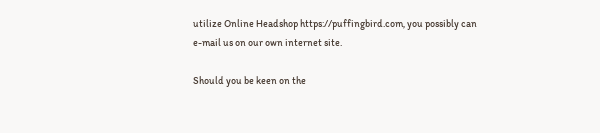utilize Online Headshop https://puffingbird.com, you possibly can e-mail us on our own internet site.

Should you be keen on the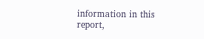information in this report,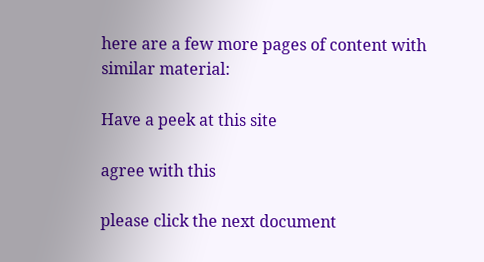here are a few more pages of content with similar material:

Have a peek at this site

agree with this

please click the next document